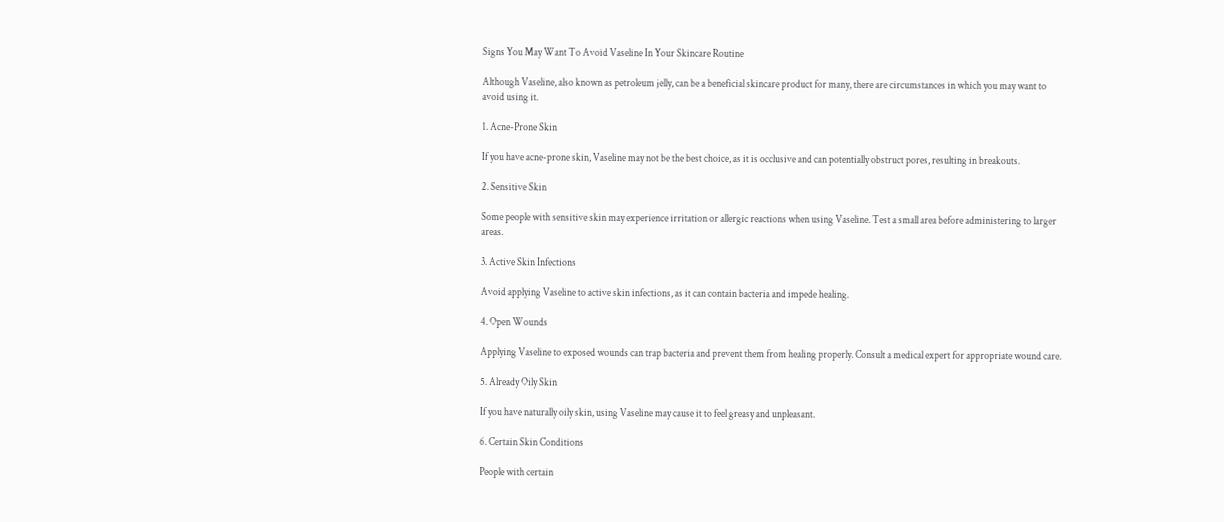Signs You May Want To Avoid Vaseline In Your Skincare Routine

Although Vaseline, also known as petroleum jelly, can be a beneficial skincare product for many, there are circumstances in which you may want to avoid using it.

1. Acne-Prone Skin

If you have acne-prone skin, Vaseline may not be the best choice, as it is occlusive and can potentially obstruct pores, resulting in breakouts.

2. Sensitive Skin

Some people with sensitive skin may experience irritation or allergic reactions when using Vaseline. Test a small area before administering to larger areas.

3. Active Skin Infections

Avoid applying Vaseline to active skin infections, as it can contain bacteria and impede healing.

4. Open Wounds

Applying Vaseline to exposed wounds can trap bacteria and prevent them from healing properly. Consult a medical expert for appropriate wound care.

5. Already Oily Skin

If you have naturally oily skin, using Vaseline may cause it to feel greasy and unpleasant.

6. Certain Skin Conditions

People with certain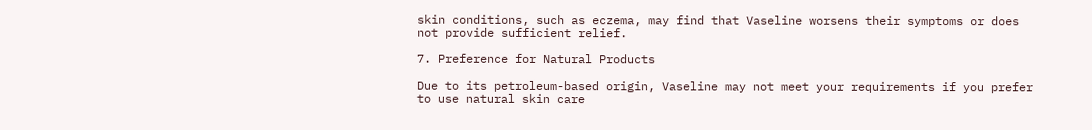skin conditions, such as eczema, may find that Vaseline worsens their symptoms or does not provide sufficient relief.

7. Preference for Natural Products

Due to its petroleum-based origin, Vaseline may not meet your requirements if you prefer to use natural skin care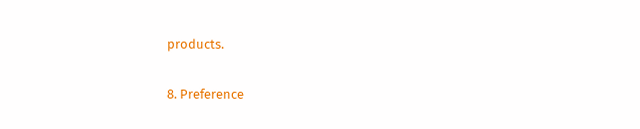products.

8. Preference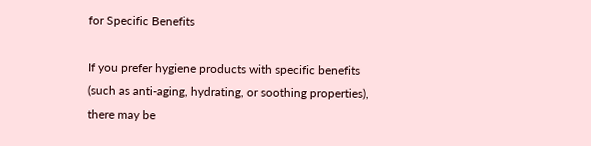for Specific Benefits

If you prefer hygiene products with specific benefits (such as anti-aging, hydrating, or soothing properties), there may be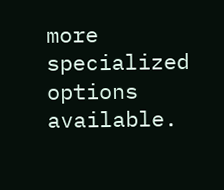more specialized options available.